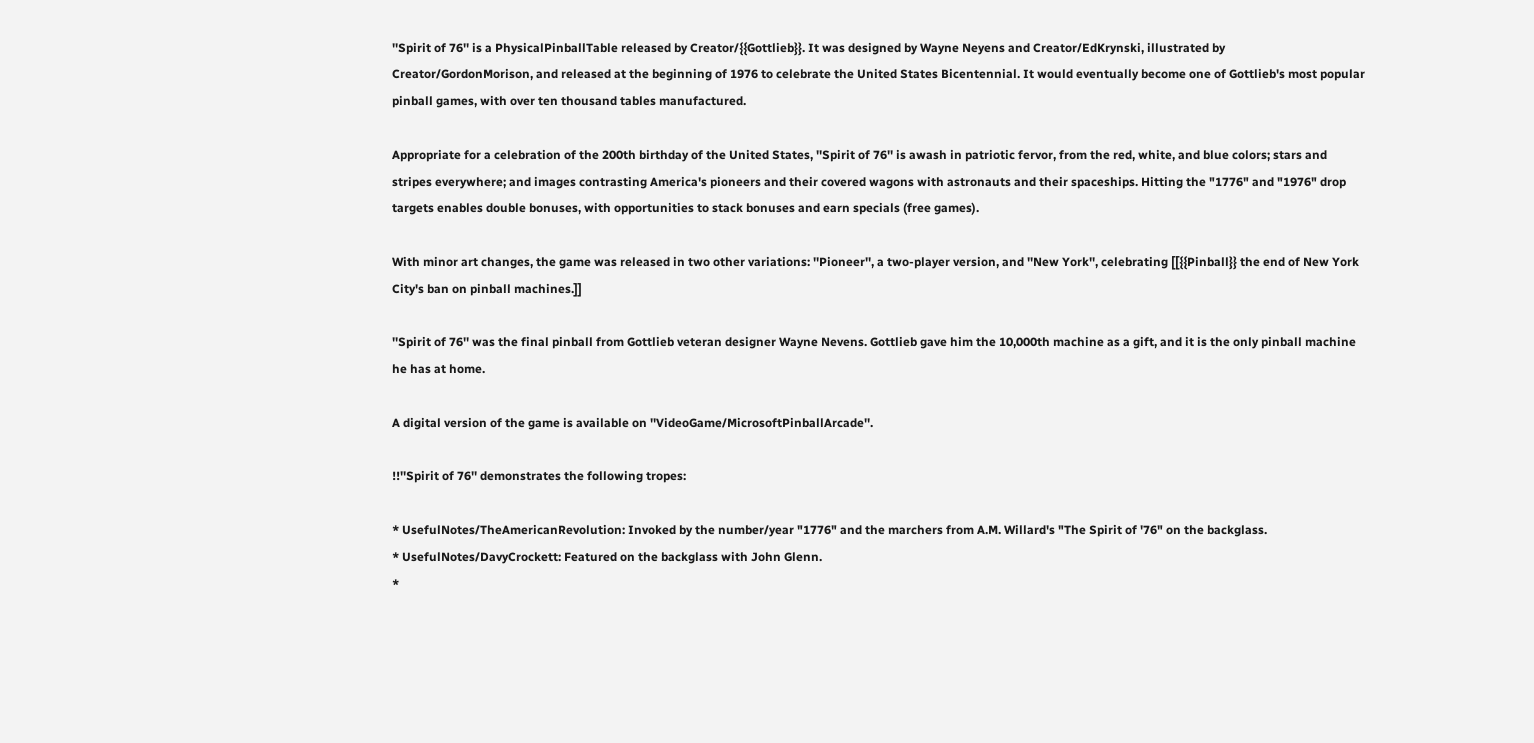''Spirit of 76'' is a PhysicalPinballTable released by Creator/{{Gottlieb}}. It was designed by Wayne Neyens and Creator/EdKrynski, illustrated by Creator/GordonMorison, and released at the beginning of 1976 to celebrate the United States Bicentennial. It would eventually become one of Gottlieb's most popular pinball games, with over ten thousand tables manufactured.

Appropriate for a celebration of the 200th birthday of the United States, ''Spirit of 76'' is awash in patriotic fervor, from the red, white, and blue colors; stars and stripes everywhere; and images contrasting America's pioneers and their covered wagons with astronauts and their spaceships. Hitting the "1776" and "1976" drop targets enables double bonuses, with opportunities to stack bonuses and earn specials (free games).

With minor art changes, the game was released in two other variations: ''Pioneer'', a two-player version, and ''New York'', celebrating [[{{Pinball}} the end of New York City's ban on pinball machines.]]

''Spirit of 76'' was the final pinball from Gottlieb veteran designer Wayne Nevens. Gottlieb gave him the 10,000th machine as a gift, and it is the only pinball machine he has at home.

A digital version of the game is available on ''VideoGame/MicrosoftPinballArcade''.

!!''Spirit of 76'' demonstrates the following tropes:

* UsefulNotes/TheAmericanRevolution: Invoked by the number/year "1776" and the marchers from A.M. Willard's "The Spirit of '76" on the backglass.
* UsefulNotes/DavyCrockett: Featured on the backglass with John Glenn.
*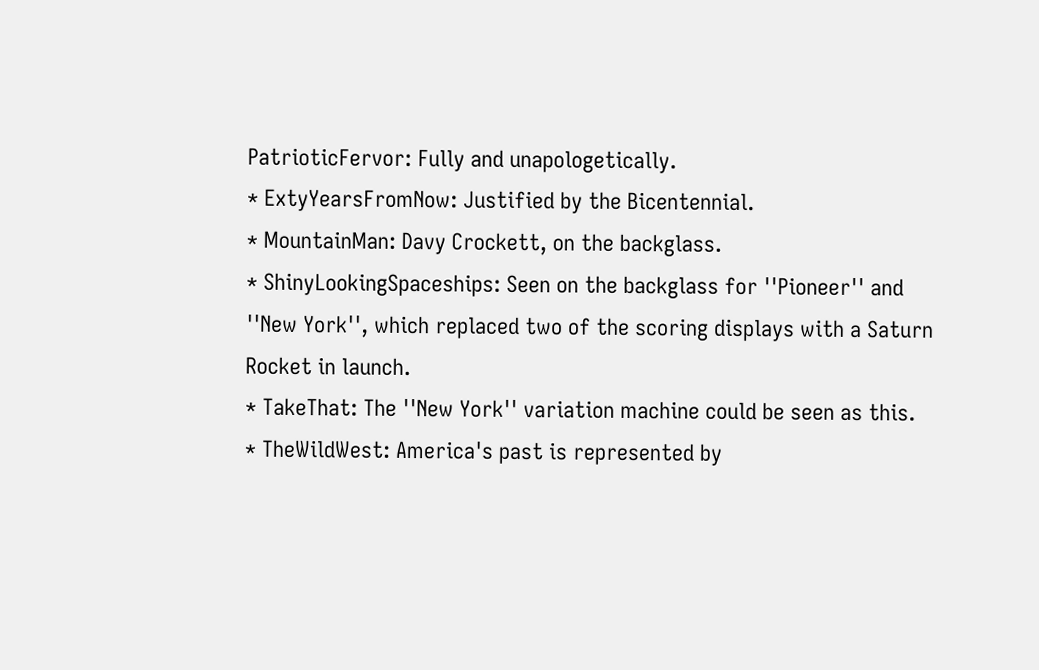PatrioticFervor: Fully and unapologetically.
* ExtyYearsFromNow: Justified by the Bicentennial.
* MountainMan: Davy Crockett, on the backglass.
* ShinyLookingSpaceships: Seen on the backglass for ''Pioneer'' and ''New York'', which replaced two of the scoring displays with a Saturn Rocket in launch.
* TakeThat: The ''New York'' variation machine could be seen as this.
* TheWildWest: America's past is represented by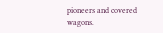pioneers and covered wagons.